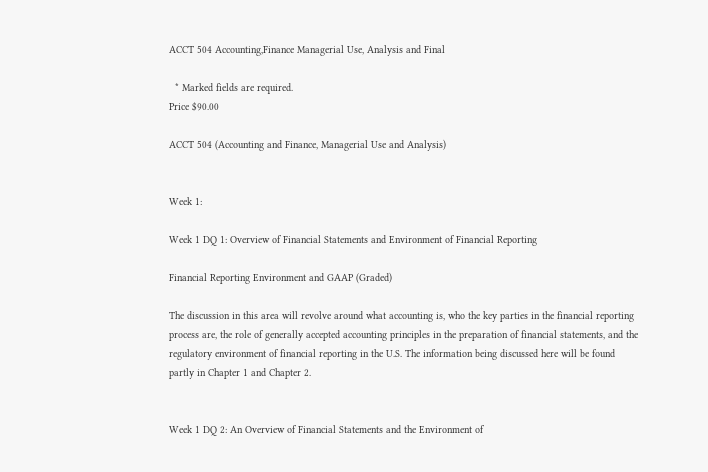ACCT 504 Accounting,Finance Managerial Use, Analysis and Final

  * Marked fields are required.
Price $90.00

ACCT 504 (Accounting and Finance, Managerial Use and Analysis)


Week 1:

Week 1 DQ 1: Overview of Financial Statements and Environment of Financial Reporting

Financial Reporting Environment and GAAP (Graded)

The discussion in this area will revolve around what accounting is, who the key parties in the financial reporting process are, the role of generally accepted accounting principles in the preparation of financial statements, and the regulatory environment of financial reporting in the U.S. The information being discussed here will be found partly in Chapter 1 and Chapter 2.


Week 1 DQ 2: An Overview of Financial Statements and the Environment of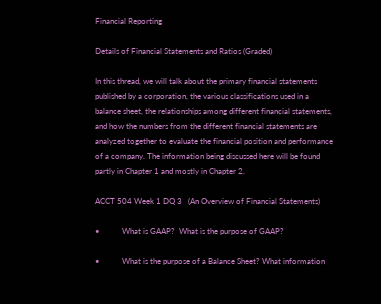Financial Reporting

Details of Financial Statements and Ratios (Graded)

In this thread, we will talk about the primary financial statements published by a corporation, the various classifications used in a balance sheet, the relationships among different financial statements, and how the numbers from the different financial statements are analyzed together to evaluate the financial position and performance of a company. The information being discussed here will be found partly in Chapter 1 and mostly in Chapter 2.

ACCT 504 Week 1 DQ 3   (An Overview of Financial Statements)

•           What is GAAP?  What is the purpose of GAAP?

•           What is the purpose of a Balance Sheet? What information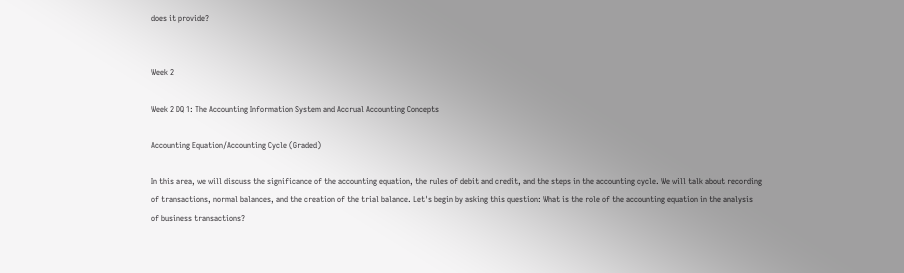does it provide?


Week 2

Week 2 DQ 1: The Accounting Information System and Accrual Accounting Concepts

Accounting Equation/Accounting Cycle (Graded)

In this area, we will discuss the significance of the accounting equation, the rules of debit and credit, and the steps in the accounting cycle. We will talk about recording of transactions, normal balances, and the creation of the trial balance. Let's begin by asking this question: What is the role of the accounting equation in the analysis of business transactions?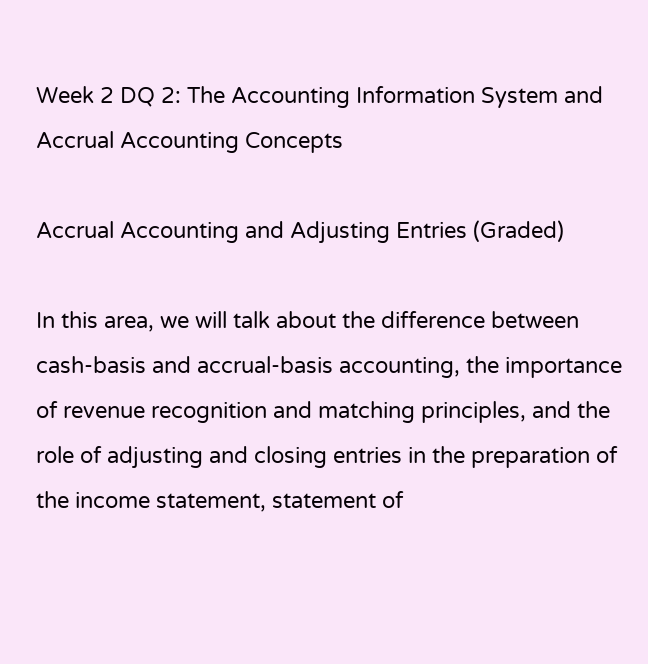Week 2 DQ 2: The Accounting Information System and Accrual Accounting Concepts

Accrual Accounting and Adjusting Entries (Graded)

In this area, we will talk about the difference between cash-basis and accrual-basis accounting, the importance of revenue recognition and matching principles, and the role of adjusting and closing entries in the preparation of the income statement, statement of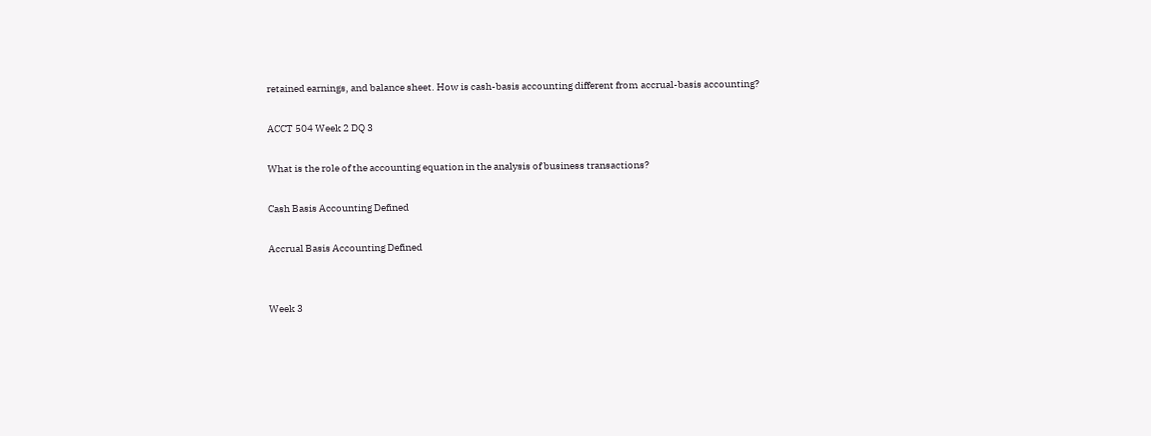retained earnings, and balance sheet. How is cash-basis accounting different from accrual-basis accounting?

ACCT 504 Week 2 DQ 3

What is the role of the accounting equation in the analysis of business transactions?

Cash Basis Accounting Defined

Accrual Basis Accounting Defined


Week 3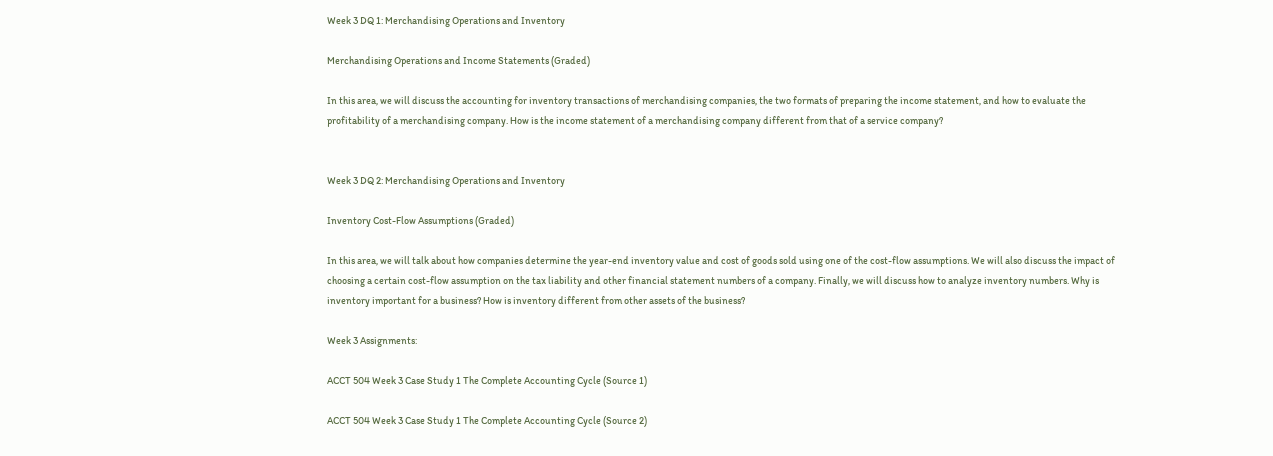Week 3 DQ 1: Merchandising Operations and Inventory

Merchandising Operations and Income Statements (Graded)

In this area, we will discuss the accounting for inventory transactions of merchandising companies, the two formats of preparing the income statement, and how to evaluate the profitability of a merchandising company. How is the income statement of a merchandising company different from that of a service company?


Week 3 DQ 2: Merchandising Operations and Inventory

Inventory Cost-Flow Assumptions (Graded)

In this area, we will talk about how companies determine the year-end inventory value and cost of goods sold using one of the cost-flow assumptions. We will also discuss the impact of choosing a certain cost-flow assumption on the tax liability and other financial statement numbers of a company. Finally, we will discuss how to analyze inventory numbers. Why is inventory important for a business? How is inventory different from other assets of the business?

Week 3 Assignments:

ACCT 504 Week 3 Case Study 1 The Complete Accounting Cycle (Source 1)

ACCT 504 Week 3 Case Study 1 The Complete Accounting Cycle (Source 2)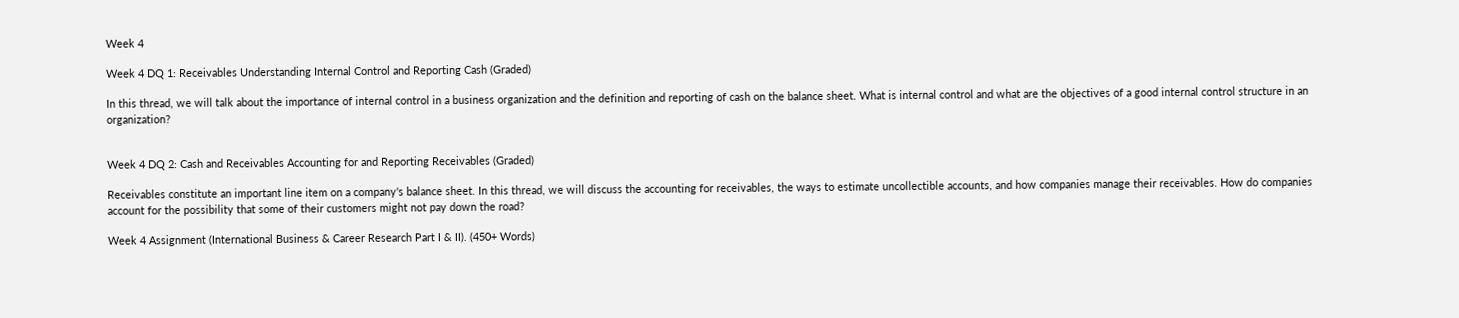Week 4

Week 4 DQ 1: Receivables Understanding Internal Control and Reporting Cash (Graded)

In this thread, we will talk about the importance of internal control in a business organization and the definition and reporting of cash on the balance sheet. What is internal control and what are the objectives of a good internal control structure in an organization?


Week 4 DQ 2: Cash and Receivables Accounting for and Reporting Receivables (Graded)

Receivables constitute an important line item on a company's balance sheet. In this thread, we will discuss the accounting for receivables, the ways to estimate uncollectible accounts, and how companies manage their receivables. How do companies account for the possibility that some of their customers might not pay down the road?

Week 4 Assignment (International Business & Career Research Part I & II). (450+ Words)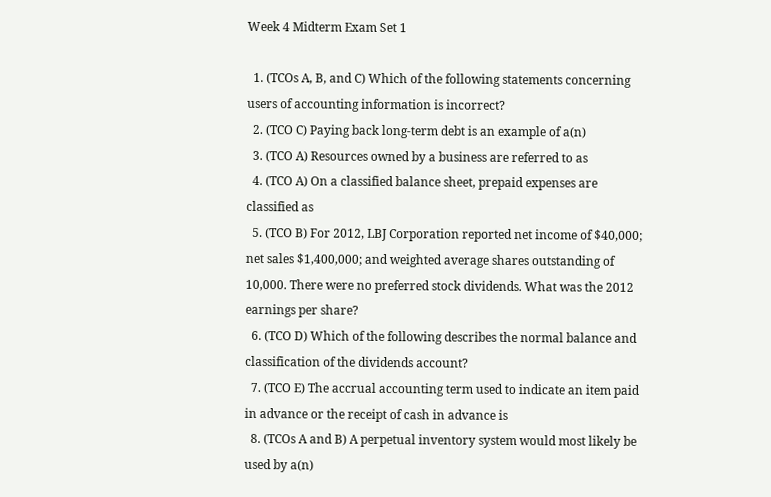Week 4 Midterm Exam Set 1

  1. (TCOs A, B, and C) Which of the following statements concerning users of accounting information is incorrect?
  2. (TCO C) Paying back long-term debt is an example of a(n)
  3. (TCO A) Resources owned by a business are referred to as
  4. (TCO A) On a classified balance sheet, prepaid expenses are classified as
  5. (TCO B) For 2012, LBJ Corporation reported net income of $40,000; net sales $1,400,000; and weighted average shares outstanding of 10,000. There were no preferred stock dividends. What was the 2012 earnings per share?
  6. (TCO D) Which of the following describes the normal balance and classification of the dividends account?
  7. (TCO E) The accrual accounting term used to indicate an item paid in advance or the receipt of cash in advance is
  8. (TCOs A and B) A perpetual inventory system would most likely be used by a(n)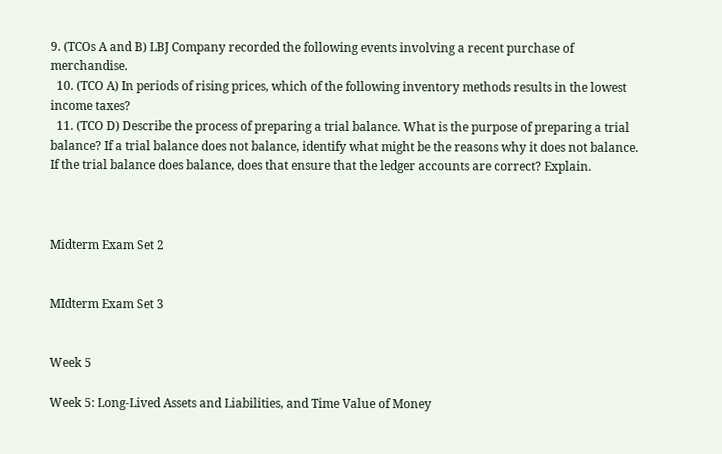9. (TCOs A and B) LBJ Company recorded the following events involving a recent purchase of merchandise.
  10. (TCO A) In periods of rising prices, which of the following inventory methods results in the lowest income taxes?
  11. (TCO D) Describe the process of preparing a trial balance. What is the purpose of preparing a trial balance? If a trial balance does not balance, identify what might be the reasons why it does not balance. If the trial balance does balance, does that ensure that the ledger accounts are correct? Explain.



Midterm Exam Set 2


MIdterm Exam Set 3


Week 5

Week 5: Long-Lived Assets and Liabilities, and Time Value of Money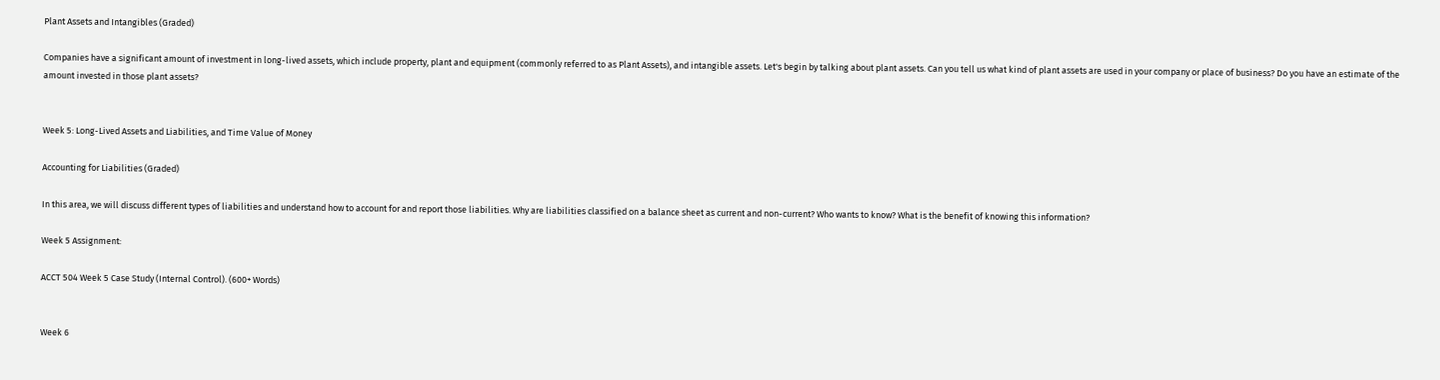Plant Assets and Intangibles (Graded)

Companies have a significant amount of investment in long-lived assets, which include property, plant and equipment (commonly referred to as Plant Assets), and intangible assets. Let's begin by talking about plant assets. Can you tell us what kind of plant assets are used in your company or place of business? Do you have an estimate of the amount invested in those plant assets?


Week 5: Long-Lived Assets and Liabilities, and Time Value of Money

Accounting for Liabilities (Graded)

In this area, we will discuss different types of liabilities and understand how to account for and report those liabilities. Why are liabilities classified on a balance sheet as current and non-current? Who wants to know? What is the benefit of knowing this information?

Week 5 Assignment:

ACCT 504 Week 5 Case Study (Internal Control). (600+ Words)


Week 6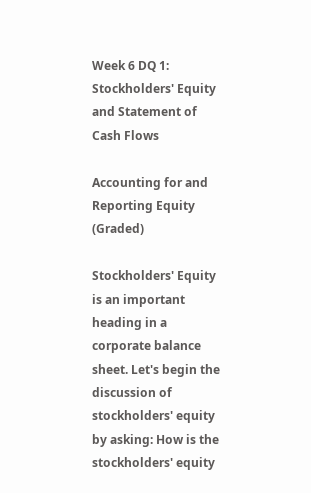Week 6 DQ 1: Stockholders' Equity and Statement of Cash Flows

Accounting for and Reporting Equity (Graded)

Stockholders' Equity is an important heading in a corporate balance sheet. Let's begin the discussion of stockholders' equity by asking: How is the stockholders' equity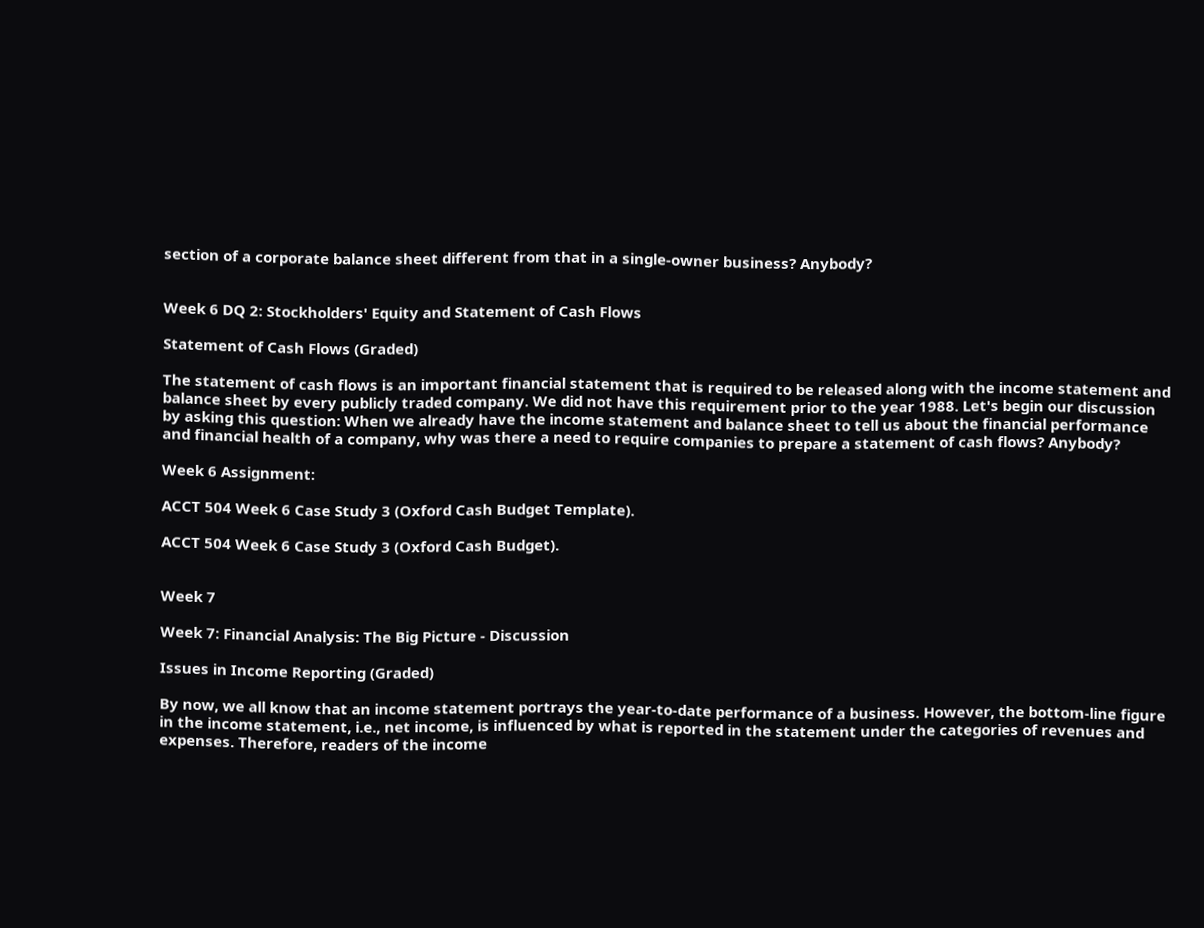section of a corporate balance sheet different from that in a single-owner business? Anybody?


Week 6 DQ 2: Stockholders' Equity and Statement of Cash Flows

Statement of Cash Flows (Graded)

The statement of cash flows is an important financial statement that is required to be released along with the income statement and balance sheet by every publicly traded company. We did not have this requirement prior to the year 1988. Let's begin our discussion by asking this question: When we already have the income statement and balance sheet to tell us about the financial performance and financial health of a company, why was there a need to require companies to prepare a statement of cash flows? Anybody?

Week 6 Assignment:

ACCT 504 Week 6 Case Study 3 (Oxford Cash Budget Template).

ACCT 504 Week 6 Case Study 3 (Oxford Cash Budget).


Week 7

Week 7: Financial Analysis: The Big Picture - Discussion

Issues in Income Reporting (Graded)

By now, we all know that an income statement portrays the year-to-date performance of a business. However, the bottom-line figure in the income statement, i.e., net income, is influenced by what is reported in the statement under the categories of revenues and expenses. Therefore, readers of the income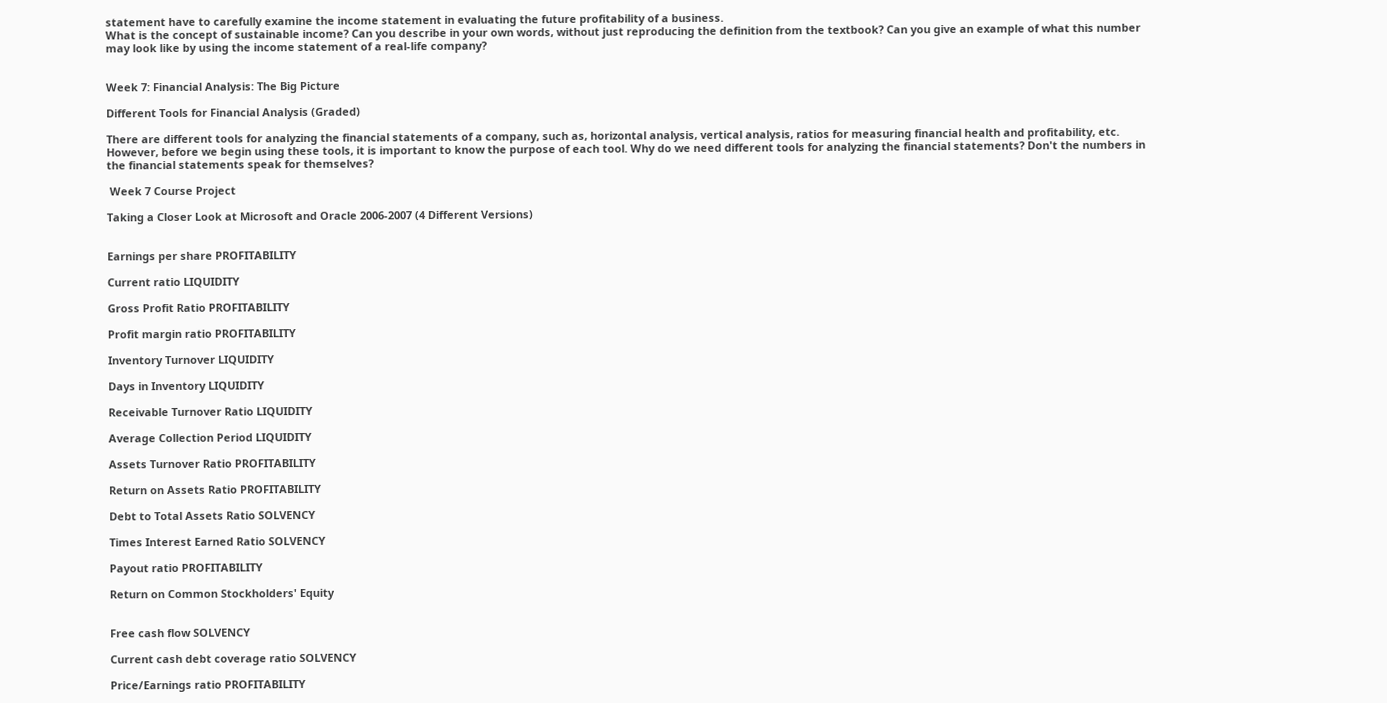statement have to carefully examine the income statement in evaluating the future profitability of a business.
What is the concept of sustainable income? Can you describe in your own words, without just reproducing the definition from the textbook? Can you give an example of what this number may look like by using the income statement of a real-life company?


Week 7: Financial Analysis: The Big Picture

Different Tools for Financial Analysis (Graded)

There are different tools for analyzing the financial statements of a company, such as, horizontal analysis, vertical analysis, ratios for measuring financial health and profitability, etc. However, before we begin using these tools, it is important to know the purpose of each tool. Why do we need different tools for analyzing the financial statements? Don't the numbers in the financial statements speak for themselves?

 Week 7 Course Project

Taking a Closer Look at Microsoft and Oracle 2006-2007 (4 Different Versions)


Earnings per share PROFITABILITY

Current ratio LIQUIDITY

Gross Profit Ratio PROFITABILITY

Profit margin ratio PROFITABILITY

Inventory Turnover LIQUIDITY

Days in Inventory LIQUIDITY

Receivable Turnover Ratio LIQUIDITY

Average Collection Period LIQUIDITY

Assets Turnover Ratio PROFITABILITY

Return on Assets Ratio PROFITABILITY

Debt to Total Assets Ratio SOLVENCY

Times Interest Earned Ratio SOLVENCY

Payout ratio PROFITABILITY

Return on Common Stockholders' Equity


Free cash flow SOLVENCY

Current cash debt coverage ratio SOLVENCY

Price/Earnings ratio PROFITABILITY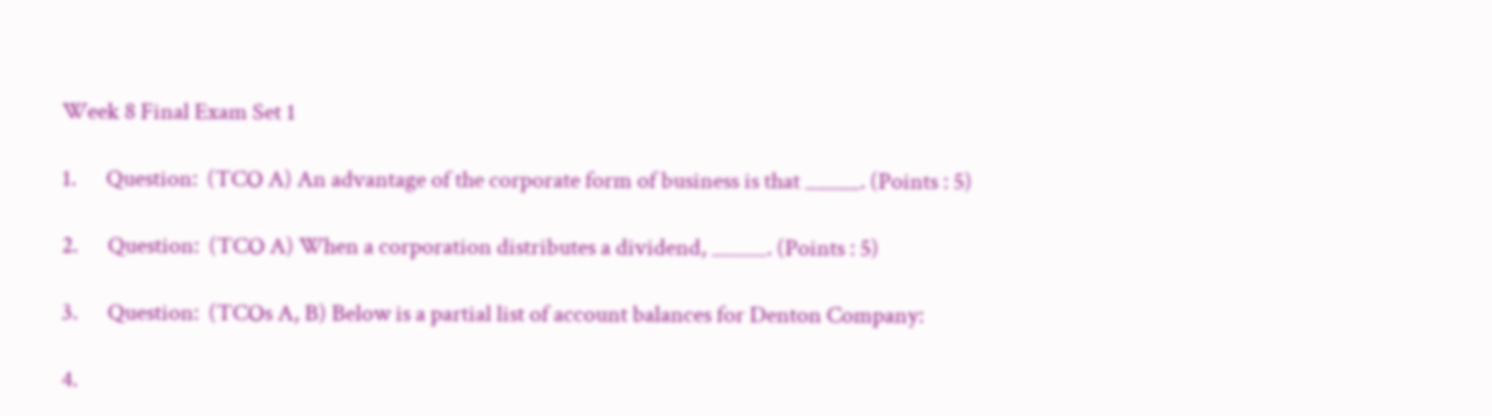Week 8 Final Exam Set 1

1.      Question:  (TCO A) An advantage of the corporate form of business is that _____. (Points : 5)

2.      Question:  (TCO A) When a corporation distributes a dividend, _____. (Points : 5)

3.      Question:  (TCOs A, B) Below is a partial list of account balances for Denton Company:

4.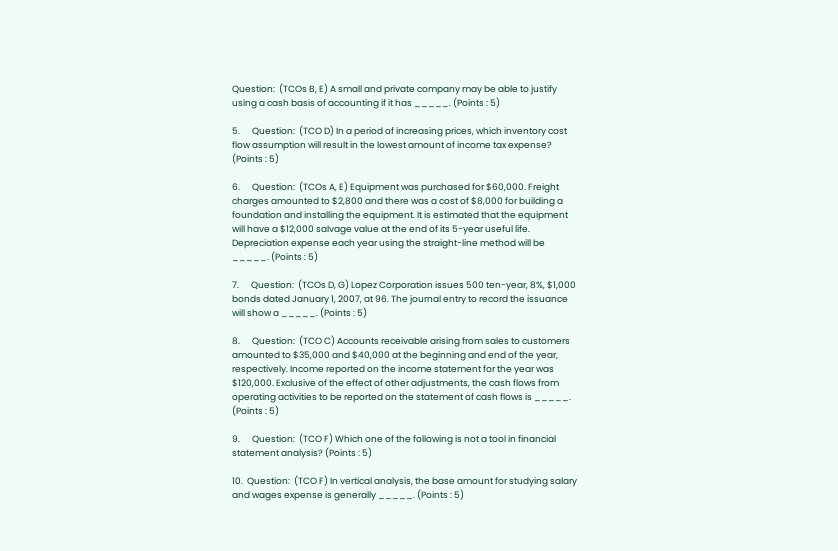Question:  (TCOs B, E) A small and private company may be able to justify using a cash basis of accounting if it has _____. (Points : 5)

5.      Question:  (TCO D) In a period of increasing prices, which inventory cost flow assumption will result in the lowest amount of income tax expense? (Points : 5)

6.      Question:  (TCOs A, E) Equipment was purchased for $60,000. Freight charges amounted to $2,800 and there was a cost of $8,000 for building a foundation and installing the equipment. It is estimated that the equipment will have a $12,000 salvage value at the end of its 5-year useful life. Depreciation expense each year using the straight-line method will be _____. (Points : 5)

7.      Question:  (TCOs D, G) Lopez Corporation issues 500 ten-year, 8%, $1,000 bonds dated January 1, 2007, at 96. The journal entry to record the issuance will show a _____. (Points : 5)

8.      Question:  (TCO C) Accounts receivable arising from sales to customers amounted to $35,000 and $40,000 at the beginning and end of the year, respectively. Income reported on the income statement for the year was $120,000. Exclusive of the effect of other adjustments, the cash flows from operating activities to be reported on the statement of cash flows is _____. (Points : 5)

9.      Question:  (TCO F) Which one of the following is not a tool in financial statement analysis? (Points : 5)

10.  Question:  (TCO F) In vertical analysis, the base amount for studying salary and wages expense is generally _____. (Points : 5)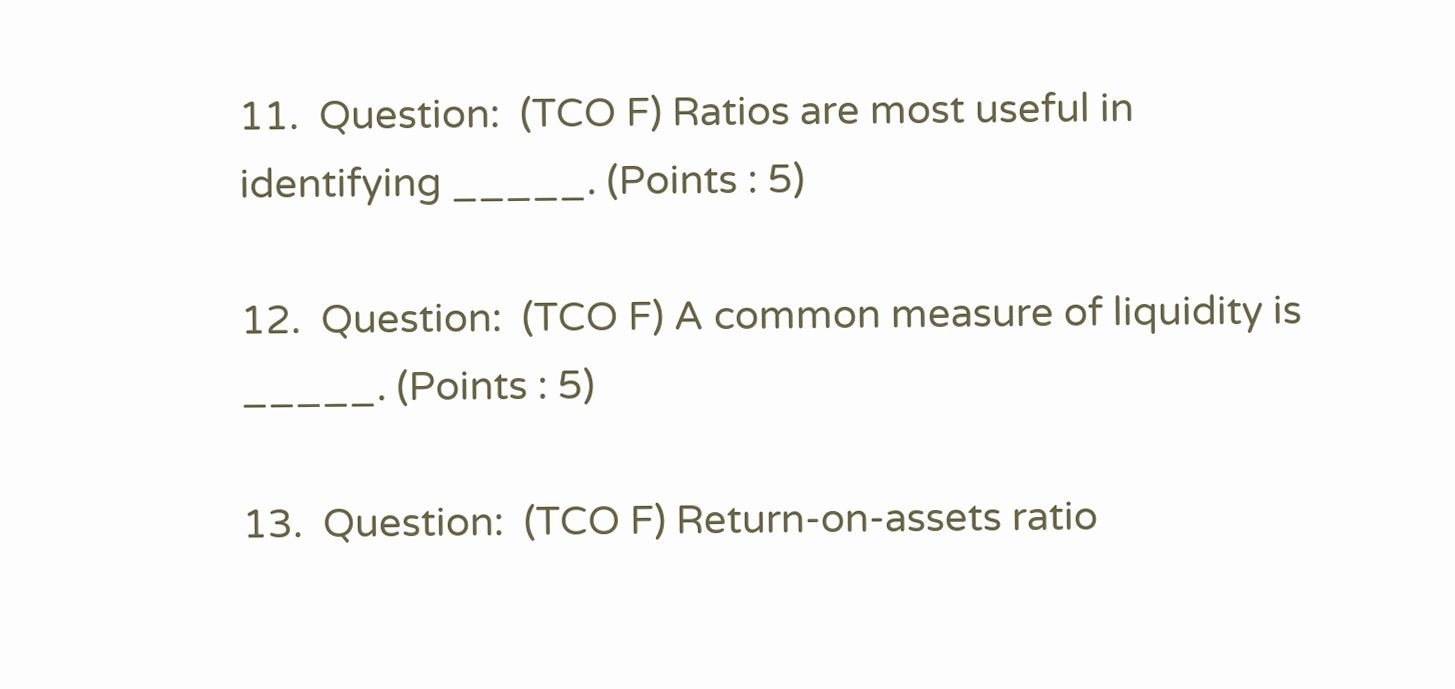11.  Question:  (TCO F) Ratios are most useful in identifying _____. (Points : 5)

12.  Question:  (TCO F) A common measure of liquidity is _____. (Points : 5)

13.  Question:  (TCO F) Return-on-assets ratio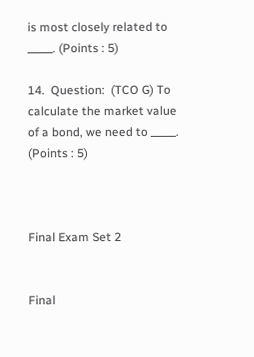is most closely related to _____. (Points : 5)

14.  Question:  (TCO G) To calculate the market value of a bond, we need to _____. (Points : 5)



Final Exam Set 2


Final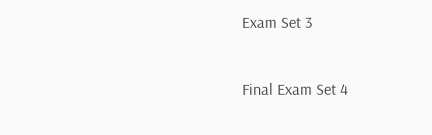Exam Set 3


Final Exam Set 4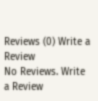Reviews (0) Write a Review
No Reviews. Write a Review